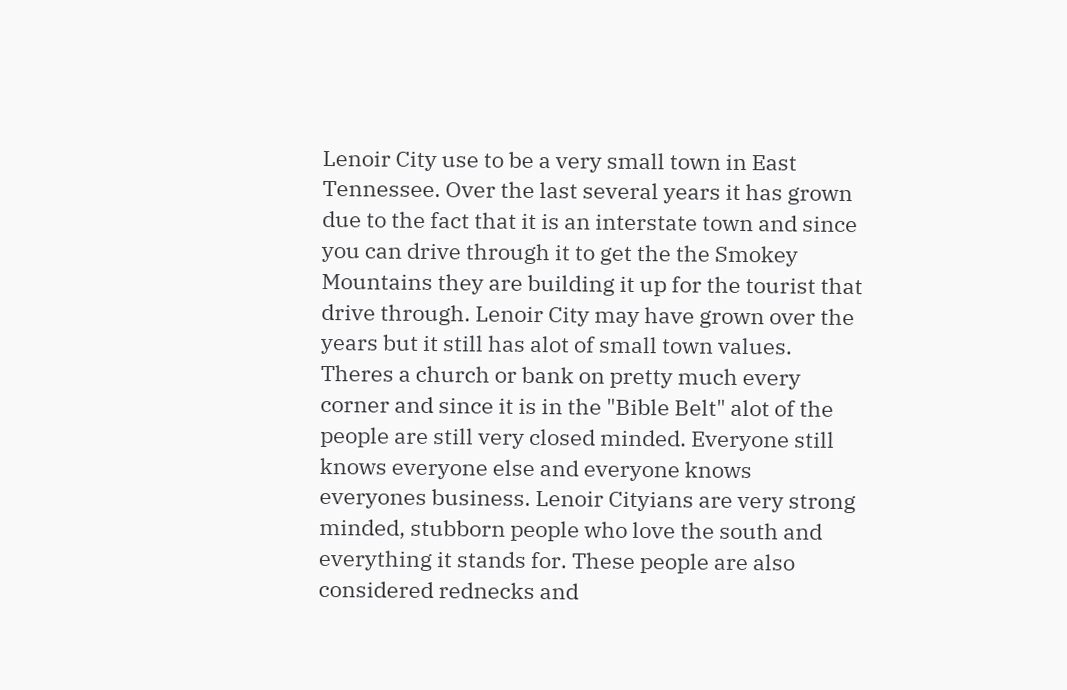Lenoir City use to be a very small town in East Tennessee. Over the last several years it has grown due to the fact that it is an interstate town and since you can drive through it to get the the Smokey Mountains they are building it up for the tourist that drive through. Lenoir City may have grown over the years but it still has alot of small town values. Theres a church or bank on pretty much every corner and since it is in the "Bible Belt" alot of the people are still very closed minded. Everyone still knows everyone else and everyone knows everyones business. Lenoir Cityians are very strong minded, stubborn people who love the south and everything it stands for. These people are also considered rednecks and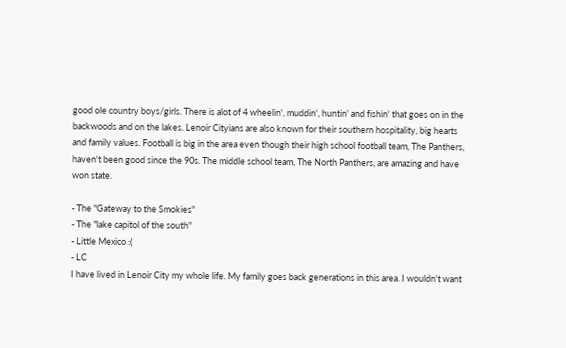good ole country boys/girls. There is alot of 4 wheelin', muddin', huntin' and fishin' that goes on in the backwoods and on the lakes. Lenoir Cityians are also known for their southern hospitality, big hearts and family values. Football is big in the area even though their high school football team, The Panthers, haven't been good since the 90s. The middle school team, The North Panthers, are amazing and have won state.

- The "Gateway to the Smokies"
- The "lake capitol of the south"
- Little Mexico :(
- LC
I have lived in Lenoir City my whole life. My family goes back generations in this area. I wouldn't want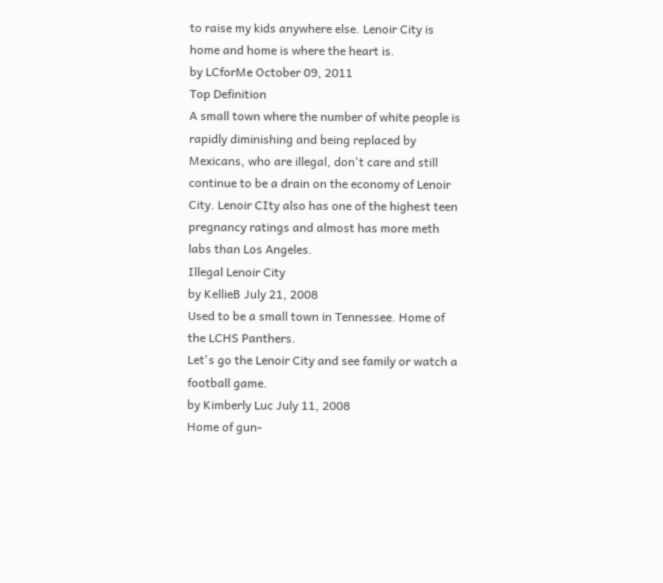to raise my kids anywhere else. Lenoir City is home and home is where the heart is.
by LCforMe October 09, 2011
Top Definition
A small town where the number of white people is rapidly diminishing and being replaced by Mexicans, who are illegal, don't care and still continue to be a drain on the economy of Lenoir City. Lenoir CIty also has one of the highest teen pregnancy ratings and almost has more meth labs than Los Angeles.
Illegal Lenoir City
by KellieB July 21, 2008
Used to be a small town in Tennessee. Home of the LCHS Panthers.
Let's go the Lenoir City and see family or watch a football game.
by Kimberly Luc July 11, 2008
Home of gun-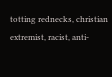totting rednecks, christian extremist, racist, anti-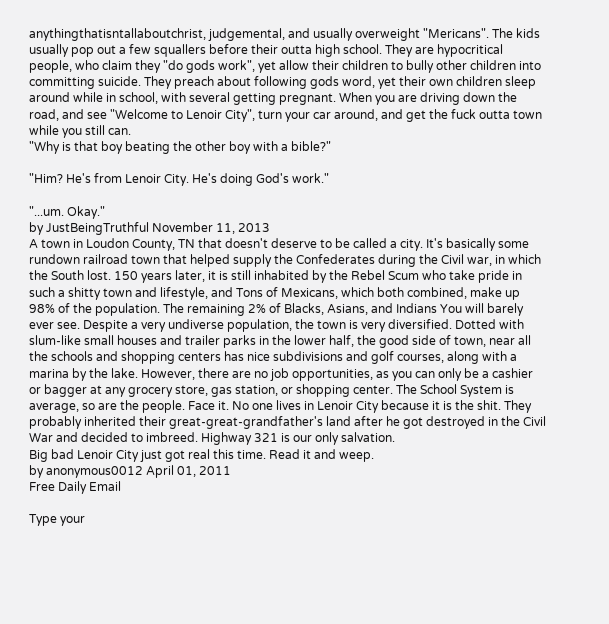anythingthatisntallaboutchrist, judgemental, and usually overweight "Mericans". The kids usually pop out a few squallers before their outta high school. They are hypocritical people, who claim they "do gods work", yet allow their children to bully other children into committing suicide. They preach about following gods word, yet their own children sleep around while in school, with several getting pregnant. When you are driving down the road, and see "Welcome to Lenoir City", turn your car around, and get the fuck outta town while you still can.
"Why is that boy beating the other boy with a bible?"

"Him? He's from Lenoir City. He's doing God's work."

"...um. Okay."
by JustBeingTruthful November 11, 2013
A town in Loudon County, TN that doesn't deserve to be called a city. It's basically some rundown railroad town that helped supply the Confederates during the Civil war, in which the South lost. 150 years later, it is still inhabited by the Rebel Scum who take pride in such a shitty town and lifestyle, and Tons of Mexicans, which both combined, make up 98% of the population. The remaining 2% of Blacks, Asians, and Indians You will barely ever see. Despite a very undiverse population, the town is very diversified. Dotted with slum-like small houses and trailer parks in the lower half, the good side of town, near all the schools and shopping centers has nice subdivisions and golf courses, along with a marina by the lake. However, there are no job opportunities, as you can only be a cashier or bagger at any grocery store, gas station, or shopping center. The School System is average, so are the people. Face it. No one lives in Lenoir City because it is the shit. They probably inherited their great-great-grandfather's land after he got destroyed in the Civil War and decided to imbreed. Highway 321 is our only salvation.
Big bad Lenoir City just got real this time. Read it and weep.
by anonymous0012 April 01, 2011
Free Daily Email

Type your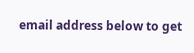email address below to get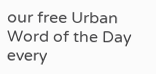our free Urban Word of the Day every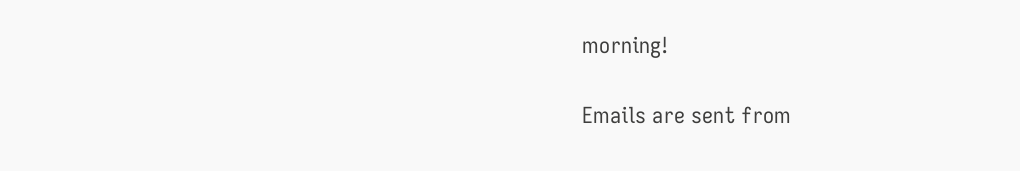morning!

Emails are sent from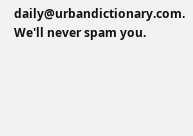daily@urbandictionary.com. We'll never spam you.